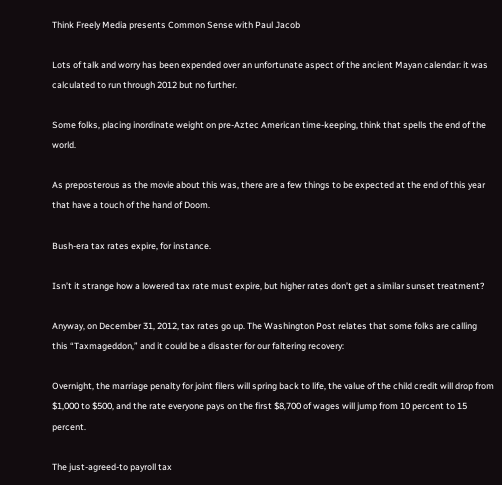Think Freely Media presents Common Sense with Paul Jacob

Lots of talk and worry has been expended over an unfortunate aspect of the ancient Mayan calendar: it was calculated to run through 2012 but no further.

Some folks, placing inordinate weight on pre-Aztec American time-keeping, think that spells the end of the world.

As preposterous as the movie about this was, there are a few things to be expected at the end of this year that have a touch of the hand of Doom.

Bush-era tax rates expire, for instance.

Isn’t it strange how a lowered tax rate must expire, but higher rates don’t get a similar sunset treatment?

Anyway, on December 31, 2012, tax rates go up. The Washington Post relates that some folks are calling this “Taxmageddon,” and it could be a disaster for our faltering recovery:

Overnight, the marriage penalty for joint filers will spring back to life, the value of the child credit will drop from $1,000 to $500, and the rate everyone pays on the first $8,700 of wages will jump from 10 percent to 15 percent.

The just-agreed-to payroll tax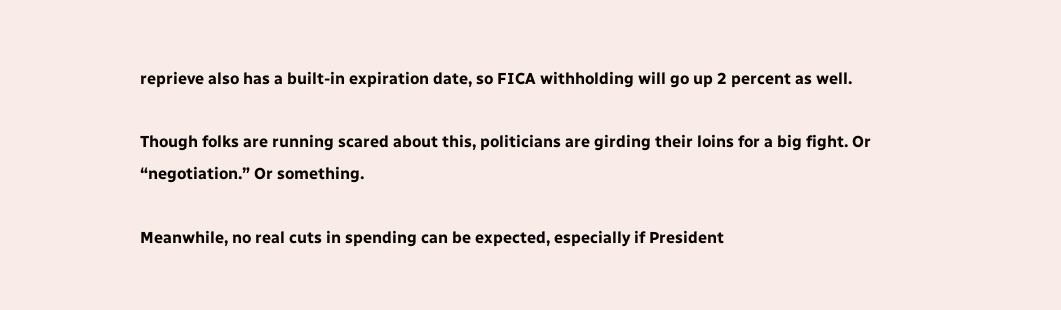reprieve also has a built-in expiration date, so FICA withholding will go up 2 percent as well.

Though folks are running scared about this, politicians are girding their loins for a big fight. Or “negotiation.” Or something.

Meanwhile, no real cuts in spending can be expected, especially if President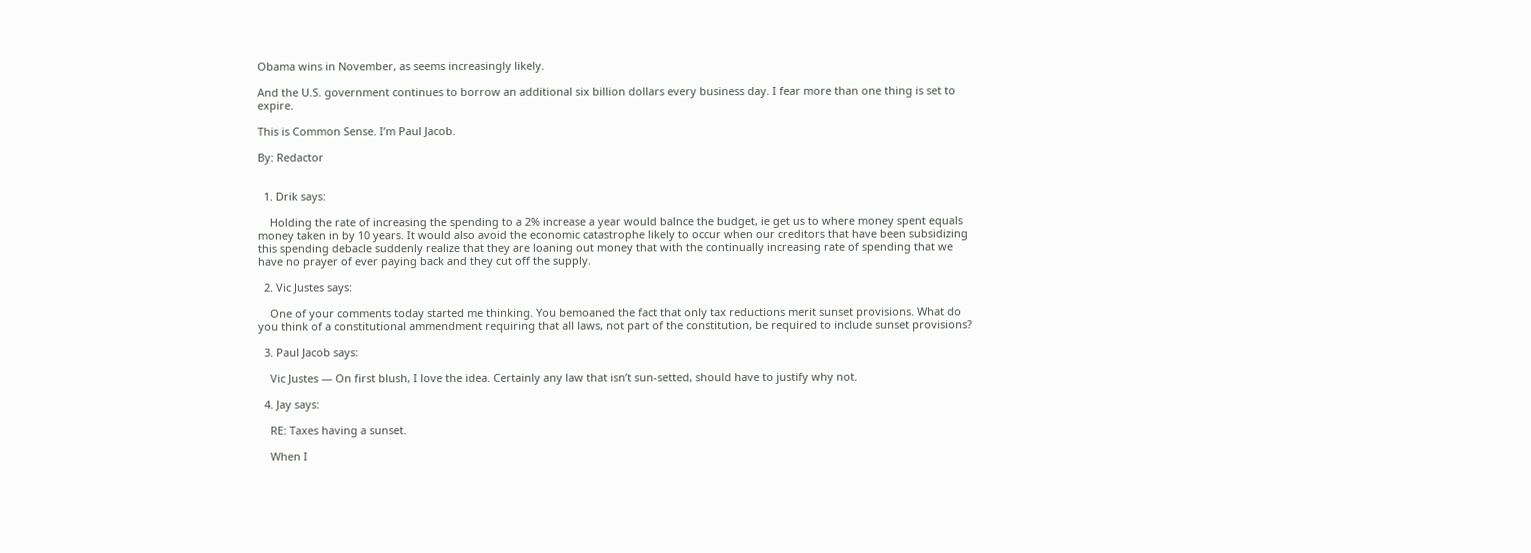Obama wins in November, as seems increasingly likely.

And the U.S. government continues to borrow an additional six billion dollars every business day. I fear more than one thing is set to expire.

This is Common Sense. I’m Paul Jacob.

By: Redactor


  1. Drik says:

    Holding the rate of increasing the spending to a 2% increase a year would balnce the budget, ie get us to where money spent equals money taken in by 10 years. It would also avoid the economic catastrophe likely to occur when our creditors that have been subsidizing this spending debacle suddenly realize that they are loaning out money that with the continually increasing rate of spending that we have no prayer of ever paying back and they cut off the supply.

  2. Vic Justes says:

    One of your comments today started me thinking. You bemoaned the fact that only tax reductions merit sunset provisions. What do you think of a constitutional ammendment requiring that all laws, not part of the constitution, be required to include sunset provisions?

  3. Paul Jacob says:

    Vic Justes — On first blush, I love the idea. Certainly any law that isn’t sun-setted, should have to justify why not.

  4. Jay says:

    RE: Taxes having a sunset.

    When I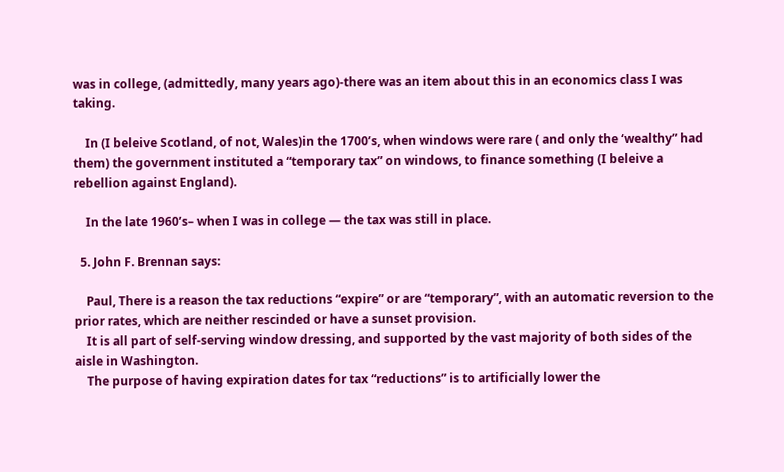was in college, (admittedly, many years ago)-there was an item about this in an economics class I was taking.

    In (I beleive Scotland, of not, Wales)in the 1700’s, when windows were rare ( and only the ‘wealthy” had them) the government instituted a “temporary tax” on windows, to finance something (I beleive a rebellion against England).

    In the late 1960’s– when I was in college — the tax was still in place.

  5. John F. Brennan says:

    Paul, There is a reason the tax reductions “expire” or are “temporary”, with an automatic reversion to the prior rates, which are neither rescinded or have a sunset provision.
    It is all part of self-serving window dressing, and supported by the vast majority of both sides of the aisle in Washington.
    The purpose of having expiration dates for tax “reductions” is to artificially lower the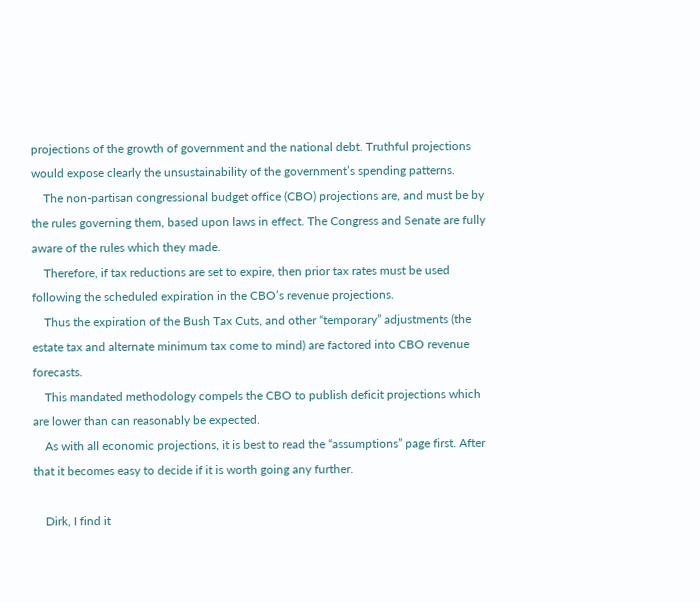projections of the growth of government and the national debt. Truthful projections would expose clearly the unsustainability of the government’s spending patterns.
    The non-partisan congressional budget office (CBO) projections are, and must be by the rules governing them, based upon laws in effect. The Congress and Senate are fully aware of the rules which they made.
    Therefore, if tax reductions are set to expire, then prior tax rates must be used following the scheduled expiration in the CBO’s revenue projections.
    Thus the expiration of the Bush Tax Cuts, and other “temporary” adjustments (the estate tax and alternate minimum tax come to mind) are factored into CBO revenue forecasts.
    This mandated methodology compels the CBO to publish deficit projections which are lower than can reasonably be expected.
    As with all economic projections, it is best to read the “assumptions” page first. After that it becomes easy to decide if it is worth going any further.

    Dirk, I find it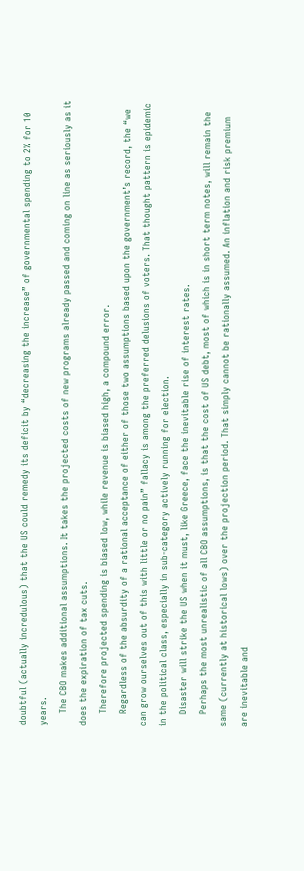doubtful (actually incredulous) that the US could remedy its deficit by “decreasing the increase” of governmental spending to 2% for 10 years.
    The CBO makes additional assumptions. It takes the projected costs of new programs already passed and coming on line as seriously as it does the expiration of tax cuts.
    Therefore projected spending is biased low, while revenue is biased high, a compound error.
    Regardless of the absurdity of a rational acceptance of either of those two assumptions based upon the government’s record, the “we can grow ourselves out of this with little or no pain” fallacy is among the preferred delusions of voters. That thought pattern is epidemic in the political class, especially in sub-category actively running for election.
    Disaster will strike the US when it must, like Greece, face the inevitable rise of interest rates.
    Perhaps the most unrealistic of all CBO assumptions, is that the cost of US debt, most of which is in short term notes, will remain the same (currently at historical lows) over the projection period. That simply cannot be rationally assumed. An inflation and risk premium are inevitable and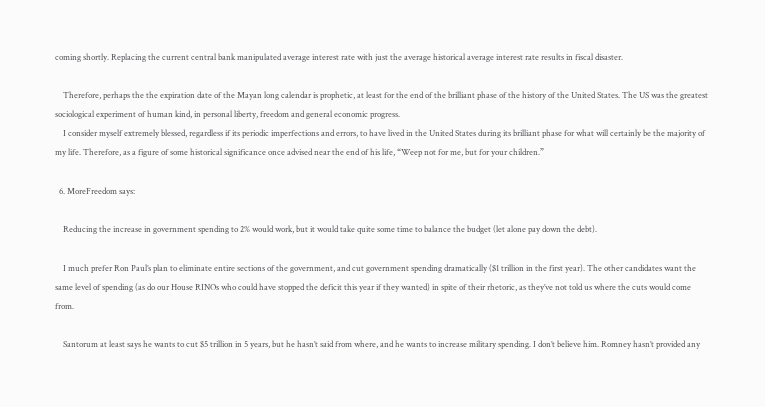coming shortly. Replacing the current central bank manipulated average interest rate with just the average historical average interest rate results in fiscal disaster.

    Therefore, perhaps the the expiration date of the Mayan long calendar is prophetic, at least for the end of the brilliant phase of the history of the United States. The US was the greatest sociological experiment of human kind, in personal liberty, freedom and general economic progress.
    I consider myself extremely blessed, regardless if its periodic imperfections and errors, to have lived in the United States during its brilliant phase for what will certainly be the majority of my life. Therefore, as a figure of some historical significance once advised near the end of his life, “Weep not for me, but for your children.”

  6. MoreFreedom says:

    Reducing the increase in government spending to 2% would work, but it would take quite some time to balance the budget (let alone pay down the debt).

    I much prefer Ron Paul’s plan to eliminate entire sections of the government, and cut government spending dramatically ($1 trillion in the first year). The other candidates want the same level of spending (as do our House RINOs who could have stopped the deficit this year if they wanted) in spite of their rhetoric, as they’ve not told us where the cuts would come from.

    Santorum at least says he wants to cut $5 trillion in 5 years, but he hasn’t said from where, and he wants to increase military spending. I don’t believe him. Romney hasn’t provided any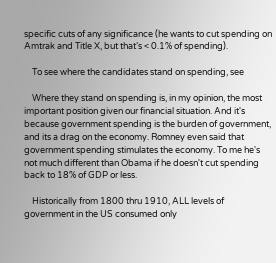specific cuts of any significance (he wants to cut spending on Amtrak and Title X, but that’s < 0.1% of spending).

    To see where the candidates stand on spending, see

    Where they stand on spending is, in my opinion, the most important position given our financial situation. And it's because government spending is the burden of government, and its a drag on the economy. Romney even said that government spending stimulates the economy. To me he's not much different than Obama if he doesn't cut spending back to 18% of GDP or less.

    Historically from 1800 thru 1910, ALL levels of government in the US consumed only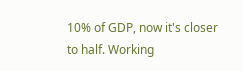10% of GDP, now it's closer to half. Working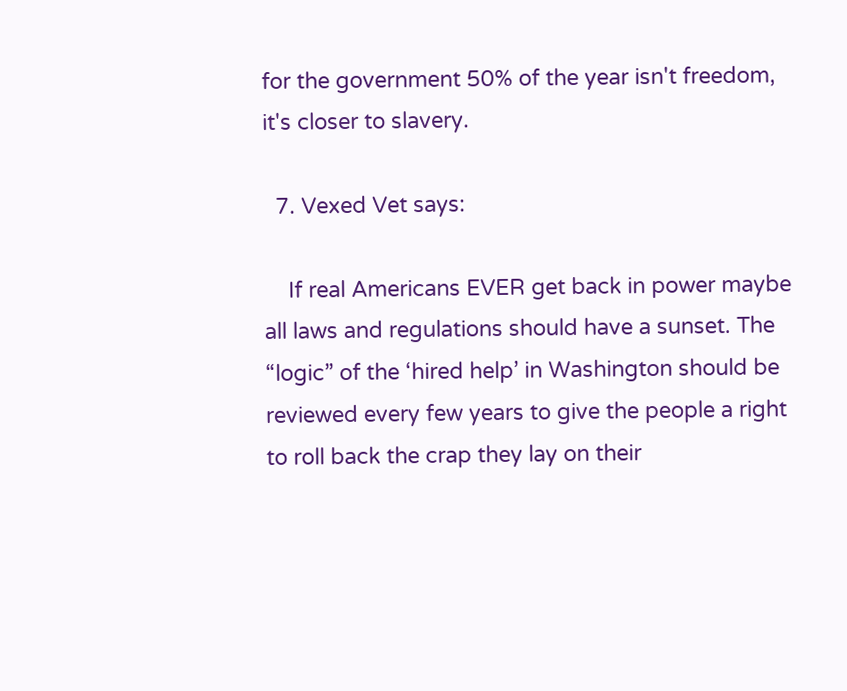for the government 50% of the year isn't freedom, it's closer to slavery.

  7. Vexed Vet says:

    If real Americans EVER get back in power maybe all laws and regulations should have a sunset. The “logic” of the ‘hired help’ in Washington should be reviewed every few years to give the people a right to roll back the crap they lay on their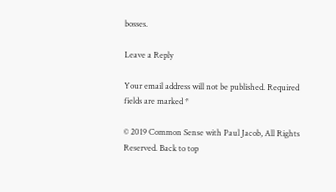bosses.

Leave a Reply

Your email address will not be published. Required fields are marked *

© 2019 Common Sense with Paul Jacob, All Rights Reserved. Back to top